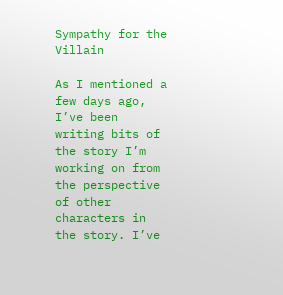Sympathy for the Villain

As I mentioned a few days ago, I’ve been writing bits of the story I’m working on from the perspective of other characters in the story. I’ve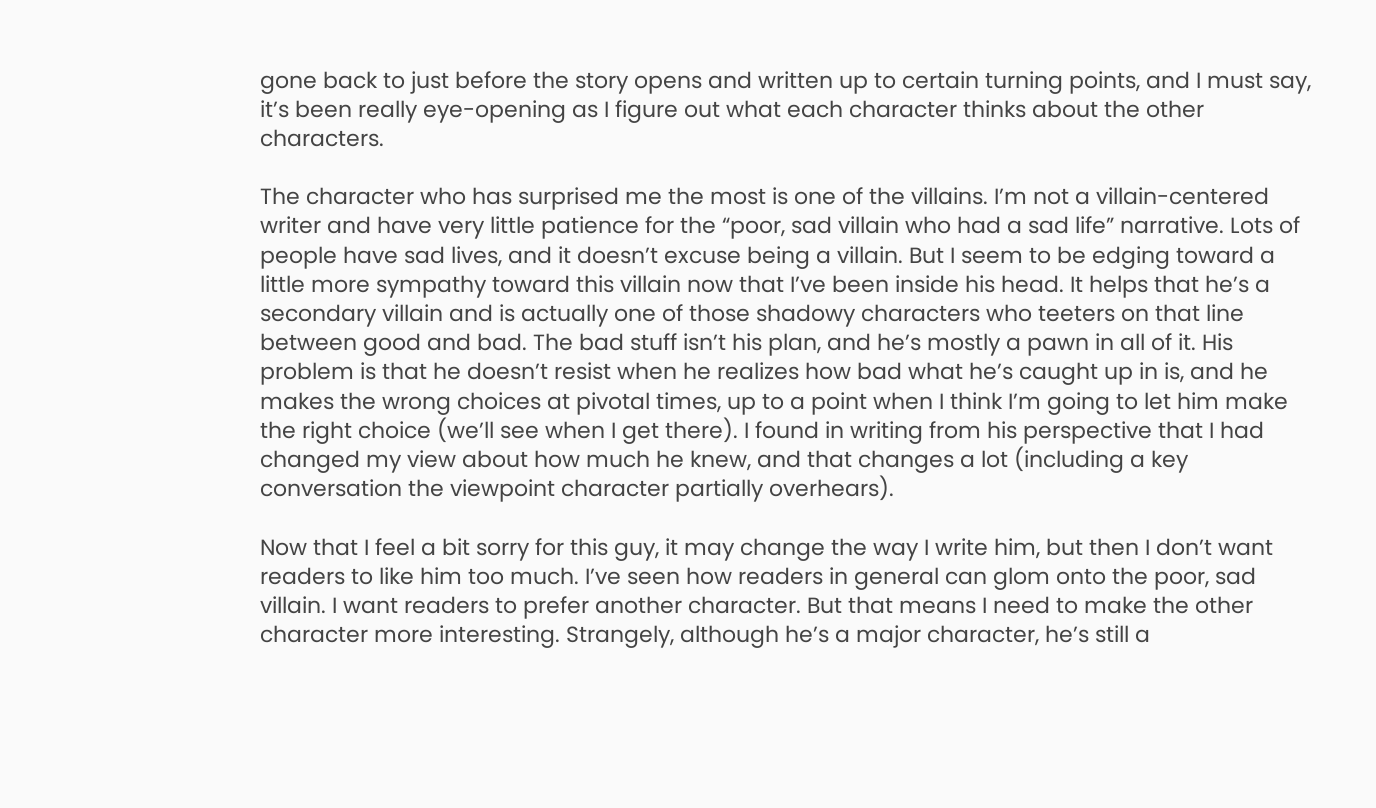gone back to just before the story opens and written up to certain turning points, and I must say, it’s been really eye-opening as I figure out what each character thinks about the other characters.

The character who has surprised me the most is one of the villains. I’m not a villain-centered writer and have very little patience for the “poor, sad villain who had a sad life” narrative. Lots of people have sad lives, and it doesn’t excuse being a villain. But I seem to be edging toward a little more sympathy toward this villain now that I’ve been inside his head. It helps that he’s a secondary villain and is actually one of those shadowy characters who teeters on that line between good and bad. The bad stuff isn’t his plan, and he’s mostly a pawn in all of it. His problem is that he doesn’t resist when he realizes how bad what he’s caught up in is, and he makes the wrong choices at pivotal times, up to a point when I think I’m going to let him make the right choice (we’ll see when I get there). I found in writing from his perspective that I had changed my view about how much he knew, and that changes a lot (including a key conversation the viewpoint character partially overhears).

Now that I feel a bit sorry for this guy, it may change the way I write him, but then I don’t want readers to like him too much. I’ve seen how readers in general can glom onto the poor, sad villain. I want readers to prefer another character. But that means I need to make the other character more interesting. Strangely, although he’s a major character, he’s still a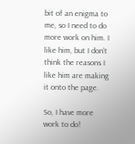bit of an enigma to me, so I need to do more work on him. I like him, but I don’t think the reasons I like him are making it onto the page.

So, I have more work to do!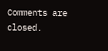Comments are closed.